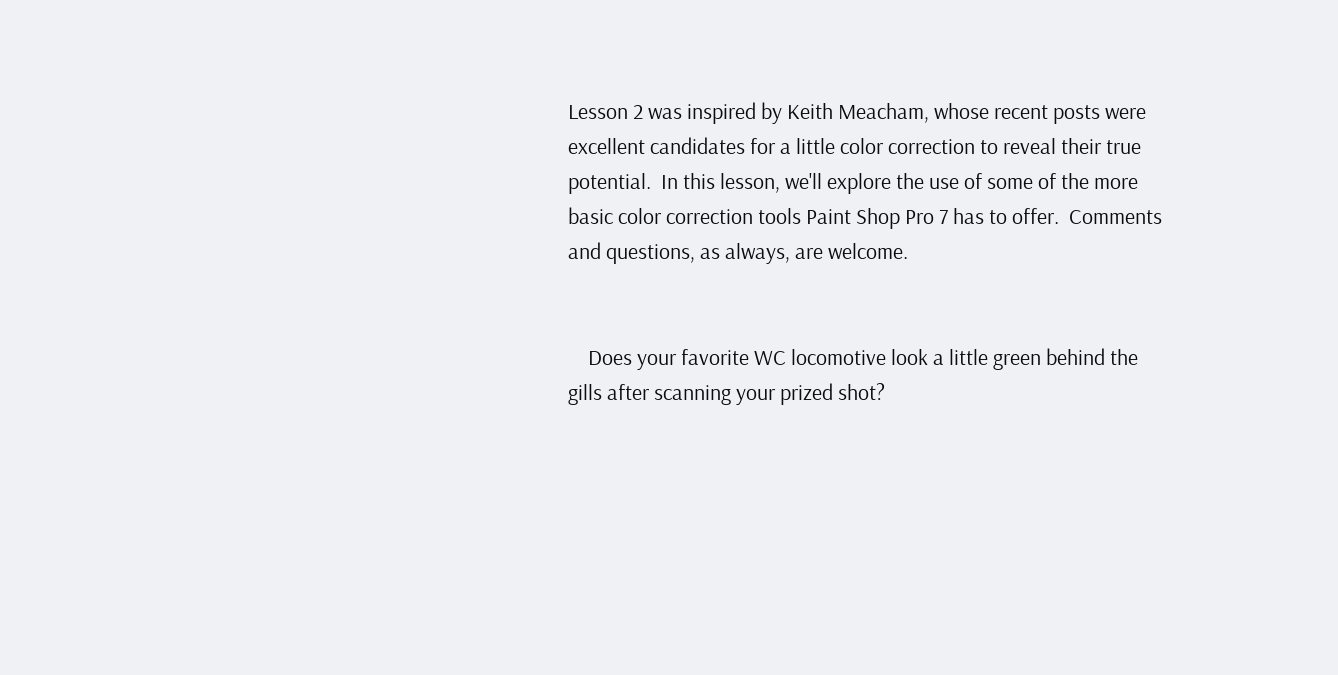Lesson 2 was inspired by Keith Meacham, whose recent posts were excellent candidates for a little color correction to reveal their true potential.  In this lesson, we'll explore the use of some of the more basic color correction tools Paint Shop Pro 7 has to offer.  Comments and questions, as always, are welcome.


    Does your favorite WC locomotive look a little green behind the gills after scanning your prized shot?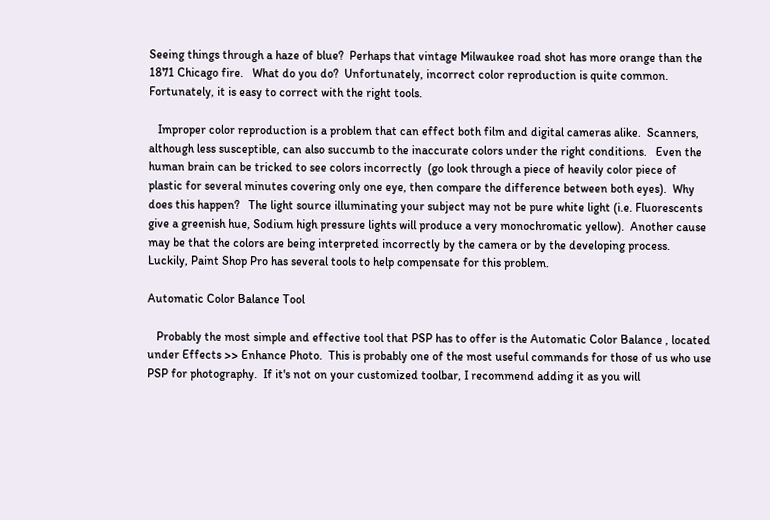Seeing things through a haze of blue?  Perhaps that vintage Milwaukee road shot has more orange than the 1871 Chicago fire.   What do you do?  Unfortunately, incorrect color reproduction is quite common.   Fortunately, it is easy to correct with the right tools.

   Improper color reproduction is a problem that can effect both film and digital cameras alike.  Scanners, although less susceptible, can also succumb to the inaccurate colors under the right conditions.   Even the human brain can be tricked to see colors incorrectly  (go look through a piece of heavily color piece of plastic for several minutes covering only one eye, then compare the difference between both eyes).  Why does this happen?   The light source illuminating your subject may not be pure white light (i.e. Fluorescents give a greenish hue, Sodium high pressure lights will produce a very monochromatic yellow).  Another cause may be that the colors are being interpreted incorrectly by the camera or by the developing process.  Luckily, Paint Shop Pro has several tools to help compensate for this problem.

Automatic Color Balance Tool

   Probably the most simple and effective tool that PSP has to offer is the Automatic Color Balance , located under Effects >> Enhance Photo.  This is probably one of the most useful commands for those of us who use PSP for photography.  If it's not on your customized toolbar, I recommend adding it as you will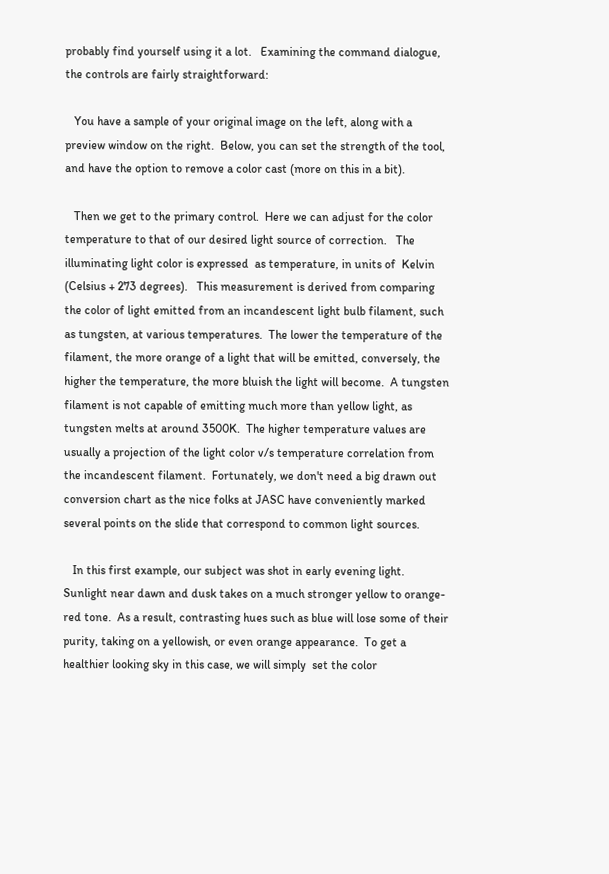probably find yourself using it a lot.   Examining the command dialogue, the controls are fairly straightforward:

   You have a sample of your original image on the left, along with a preview window on the right.  Below, you can set the strength of the tool, and have the option to remove a color cast (more on this in a bit).

   Then we get to the primary control.  Here we can adjust for the color temperature to that of our desired light source of correction.   The illuminating light color is expressed  as temperature, in units of  Kelvin (Celsius + 273 degrees).   This measurement is derived from comparing the color of light emitted from an incandescent light bulb filament, such as tungsten, at various temperatures.  The lower the temperature of the filament, the more orange of a light that will be emitted, conversely, the higher the temperature, the more bluish the light will become.  A tungsten filament is not capable of emitting much more than yellow light, as tungsten melts at around 3500K.  The higher temperature values are usually a projection of the light color v/s temperature correlation from the incandescent filament.  Fortunately, we don't need a big drawn out conversion chart as the nice folks at JASC have conveniently marked several points on the slide that correspond to common light sources.

   In this first example, our subject was shot in early evening light.  Sunlight near dawn and dusk takes on a much stronger yellow to orange-red tone.  As a result, contrasting hues such as blue will lose some of their purity, taking on a yellowish, or even orange appearance.  To get a healthier looking sky in this case, we will simply  set the color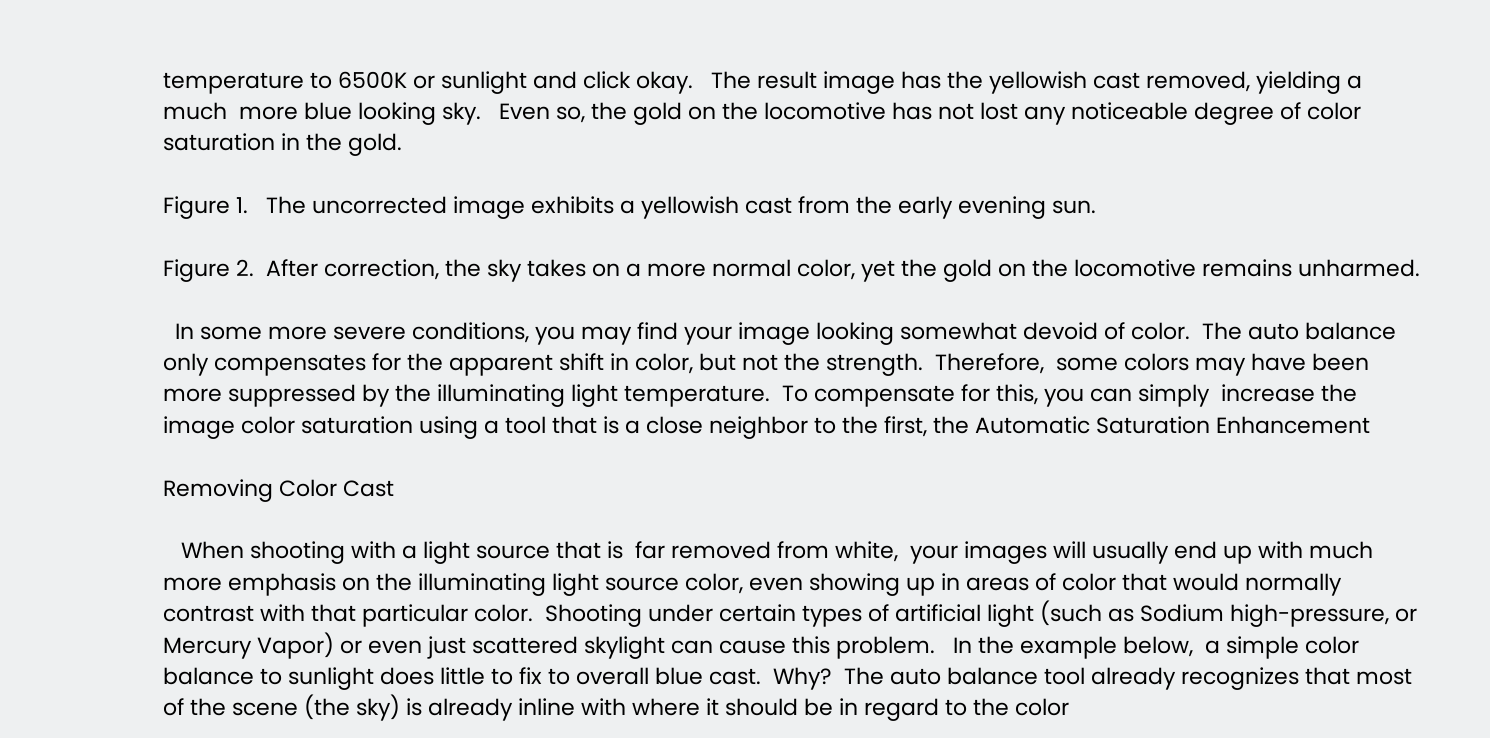temperature to 6500K or sunlight and click okay.   The result image has the yellowish cast removed, yielding a much  more blue looking sky.   Even so, the gold on the locomotive has not lost any noticeable degree of color saturation in the gold.

Figure 1.   The uncorrected image exhibits a yellowish cast from the early evening sun.

Figure 2.  After correction, the sky takes on a more normal color, yet the gold on the locomotive remains unharmed.

  In some more severe conditions, you may find your image looking somewhat devoid of color.  The auto balance only compensates for the apparent shift in color, but not the strength.  Therefore,  some colors may have been more suppressed by the illuminating light temperature.  To compensate for this, you can simply  increase the image color saturation using a tool that is a close neighbor to the first, the Automatic Saturation Enhancement

Removing Color Cast

   When shooting with a light source that is  far removed from white,  your images will usually end up with much more emphasis on the illuminating light source color, even showing up in areas of color that would normally contrast with that particular color.  Shooting under certain types of artificial light (such as Sodium high-pressure, or Mercury Vapor) or even just scattered skylight can cause this problem.   In the example below,  a simple color balance to sunlight does little to fix to overall blue cast.  Why?  The auto balance tool already recognizes that most of the scene (the sky) is already inline with where it should be in regard to the color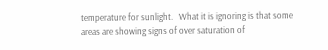temperature for sunlight.   What it is ignoring is that some areas are showing signs of over saturation of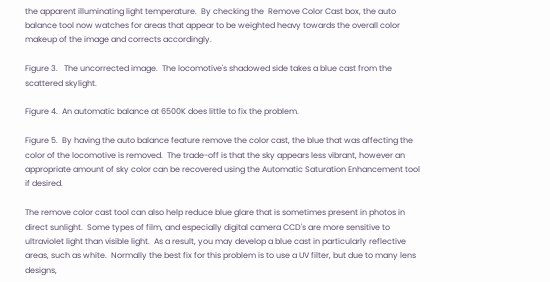the apparent illuminating light temperature.  By checking the  Remove Color Cast box, the auto balance tool now watches for areas that appear to be weighted heavy towards the overall color makeup of the image and corrects accordingly.

Figure 3.   The uncorrected image.  The locomotive's shadowed side takes a blue cast from the scattered skylight.

Figure 4.  An automatic balance at 6500K does little to fix the problem.

Figure 5.  By having the auto balance feature remove the color cast, the blue that was affecting the color of the locomotive is removed.  The trade-off is that the sky appears less vibrant, however an appropriate amount of sky color can be recovered using the Automatic Saturation Enhancement tool if desired.

The remove color cast tool can also help reduce blue glare that is sometimes present in photos in direct sunlight.  Some types of film, and especially digital camera CCD's are more sensitive to ultraviolet light than visible light.  As a result, you may develop a blue cast in particularly reflective areas, such as white.  Normally the best fix for this problem is to use a UV filter, but due to many lens designs,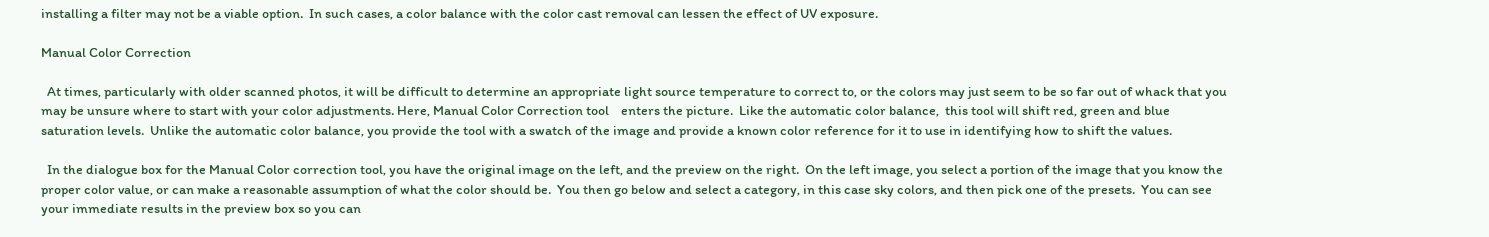installing a filter may not be a viable option.  In such cases, a color balance with the color cast removal can lessen the effect of UV exposure.

Manual Color Correction

  At times, particularly with older scanned photos, it will be difficult to determine an appropriate light source temperature to correct to, or the colors may just seem to be so far out of whack that you may be unsure where to start with your color adjustments. Here, Manual Color Correction tool    enters the picture.  Like the automatic color balance,  this tool will shift red, green and blue saturation levels.  Unlike the automatic color balance, you provide the tool with a swatch of the image and provide a known color reference for it to use in identifying how to shift the values.

  In the dialogue box for the Manual Color correction tool, you have the original image on the left, and the preview on the right.  On the left image, you select a portion of the image that you know the proper color value, or can make a reasonable assumption of what the color should be.  You then go below and select a category, in this case sky colors, and then pick one of the presets.  You can see your immediate results in the preview box so you can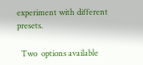experiment with different presets.

  Two  options available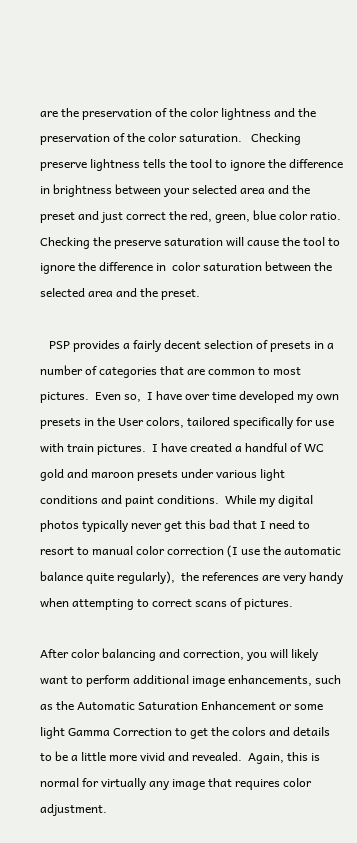are the preservation of the color lightness and the preservation of the color saturation.   Checking preserve lightness tells the tool to ignore the difference in brightness between your selected area and the preset and just correct the red, green, blue color ratio.   Checking the preserve saturation will cause the tool to ignore the difference in  color saturation between the selected area and the preset.

   PSP provides a fairly decent selection of presets in a number of categories that are common to most pictures.  Even so,  I have over time developed my own presets in the User colors, tailored specifically for use with train pictures.  I have created a handful of WC gold and maroon presets under various light conditions and paint conditions.  While my digital photos typically never get this bad that I need to resort to manual color correction (I use the automatic balance quite regularly),  the references are very handy when attempting to correct scans of pictures.

After color balancing and correction, you will likely want to perform additional image enhancements, such as the Automatic Saturation Enhancement or some light Gamma Correction to get the colors and details to be a little more vivid and revealed.  Again, this is normal for virtually any image that requires color adjustment.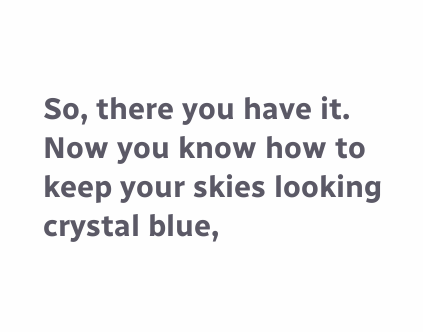So, there you have it.  Now you know how to keep your skies looking crystal blue,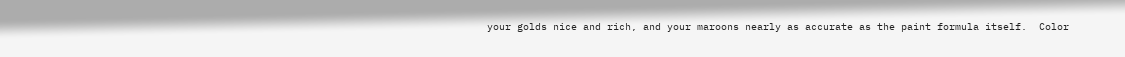your golds nice and rich, and your maroons nearly as accurate as the paint formula itself.  Color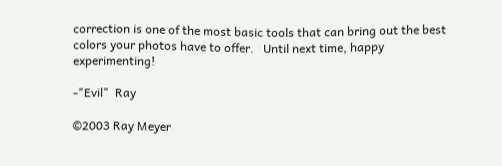correction is one of the most basic tools that can bring out the best colors your photos have to offer.   Until next time, happy experimenting!

-"Evil"  Ray

©2003 Ray Meyer